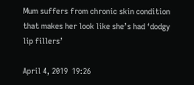Mum suffers from chronic skin condition that makes her look like she’s had ‘dodgy lip fillers’

April 4, 2019  19:26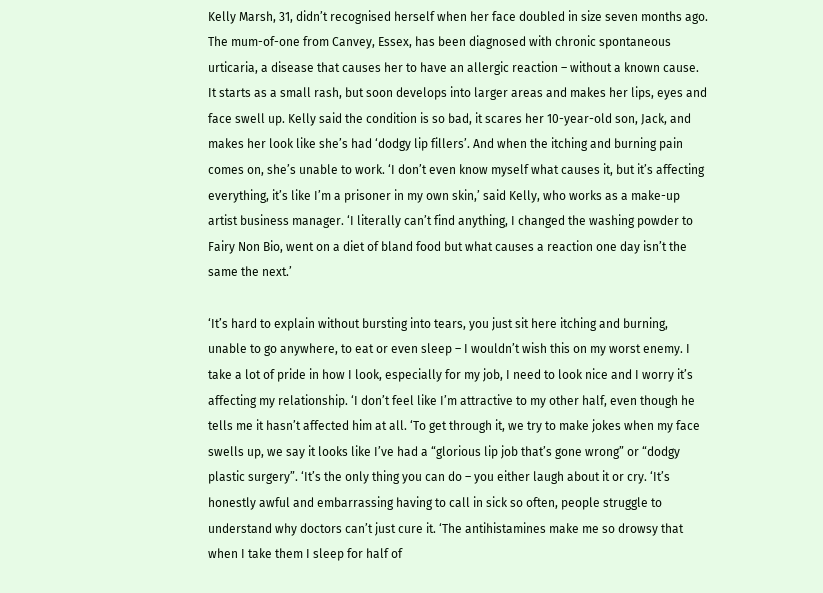Kelly Marsh, 31, didn’t recognised herself when her face doubled in size seven months ago. The mum-of-one from Canvey, Essex, has been diagnosed with chronic spontaneous urticaria, a disease that causes her to have an allergic reaction – without a known cause. It starts as a small rash, but soon develops into larger areas and makes her lips, eyes and face swell up. Kelly said the condition is so bad, it scares her 10-year-old son, Jack, and makes her look like she’s had ‘dodgy lip fillers’. And when the itching and burning pain comes on, she’s unable to work. ‘I don’t even know myself what causes it, but it’s affecting everything, it’s like I’m a prisoner in my own skin,’ said Kelly, who works as a make-up artist business manager. ‘I literally can’t find anything, I changed the washing powder to Fairy Non Bio, went on a diet of bland food but what causes a reaction one day isn’t the same the next.’

‘It’s hard to explain without bursting into tears, you just sit here itching and burning, unable to go anywhere, to eat or even sleep – I wouldn’t wish this on my worst enemy. I take a lot of pride in how I look, especially for my job, I need to look nice and I worry it’s affecting my relationship. ‘I don’t feel like I’m attractive to my other half, even though he tells me it hasn’t affected him at all. ‘To get through it, we try to make jokes when my face swells up, we say it looks like I’ve had a “glorious lip job that’s gone wrong” or “dodgy plastic surgery”. ‘It’s the only thing you can do – you either laugh about it or cry. ‘It’s honestly awful and embarrassing having to call in sick so often, people struggle to understand why doctors can’t just cure it. ‘The antihistamines make me so drowsy that when I take them I sleep for half of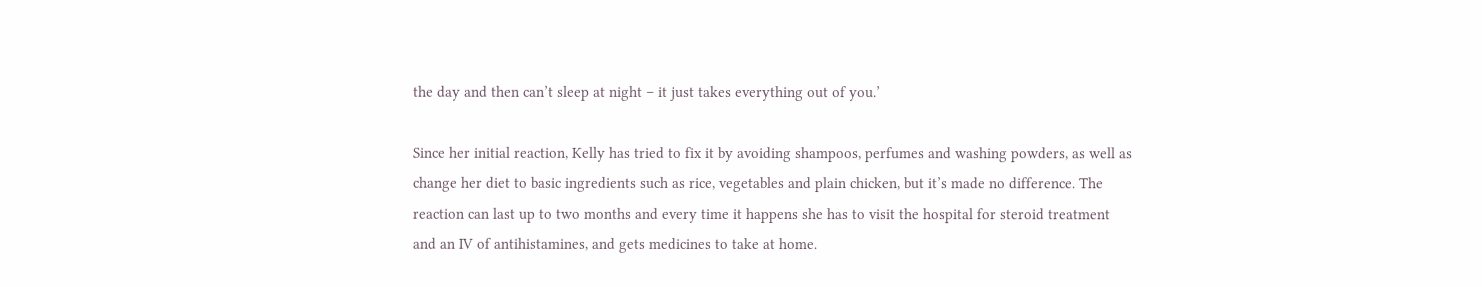the day and then can’t sleep at night – it just takes everything out of you.’

Since her initial reaction, Kelly has tried to fix it by avoiding shampoos, perfumes and washing powders, as well as change her diet to basic ingredients such as rice, vegetables and plain chicken, but it’s made no difference. The reaction can last up to two months and every time it happens she has to visit the hospital for steroid treatment and an IV of antihistamines, and gets medicines to take at home.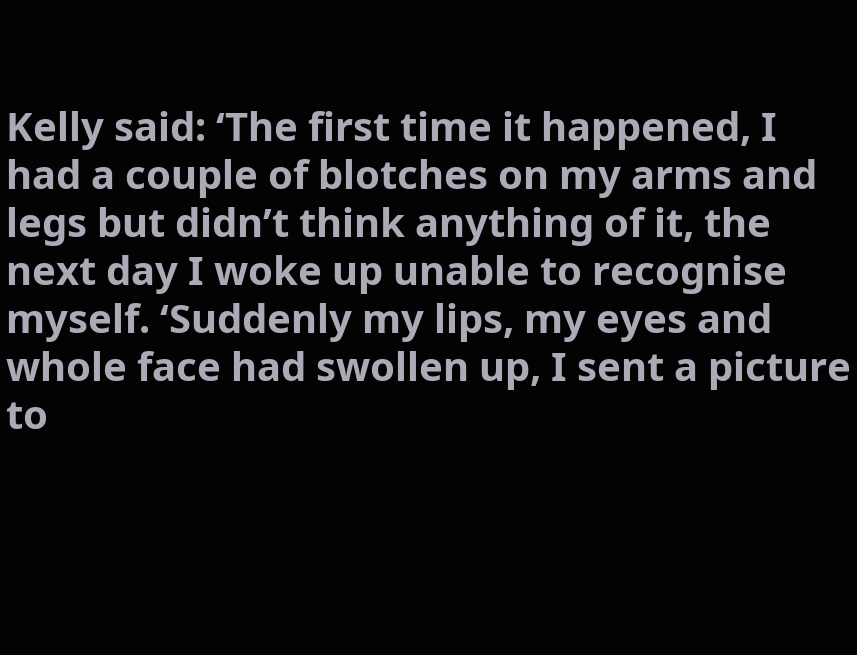Kelly said: ‘The first time it happened, I had a couple of blotches on my arms and legs but didn’t think anything of it, the next day I woke up unable to recognise myself. ‘Suddenly my lips, my eyes and whole face had swollen up, I sent a picture to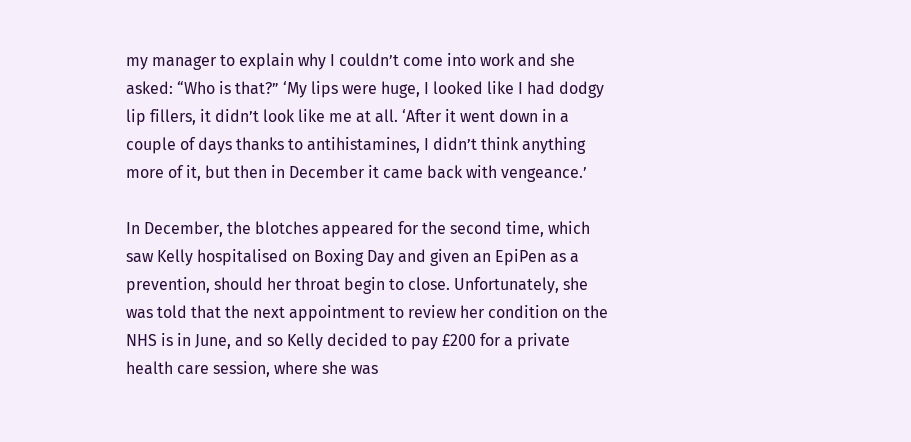my manager to explain why I couldn’t come into work and she asked: “Who is that?” ‘My lips were huge, I looked like I had dodgy lip fillers, it didn’t look like me at all. ‘After it went down in a couple of days thanks to antihistamines, I didn’t think anything more of it, but then in December it came back with vengeance.’

In December, the blotches appeared for the second time, which saw Kelly hospitalised on Boxing Day and given an EpiPen as a prevention, should her throat begin to close. Unfortunately, she was told that the next appointment to review her condition on the NHS is in June, and so Kelly decided to pay £200 for a private health care session, where she was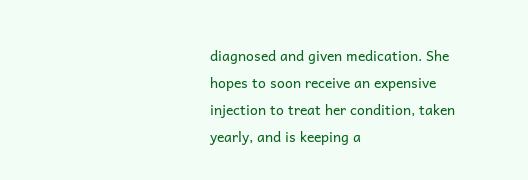diagnosed and given medication. She hopes to soon receive an expensive injection to treat her condition, taken yearly, and is keeping a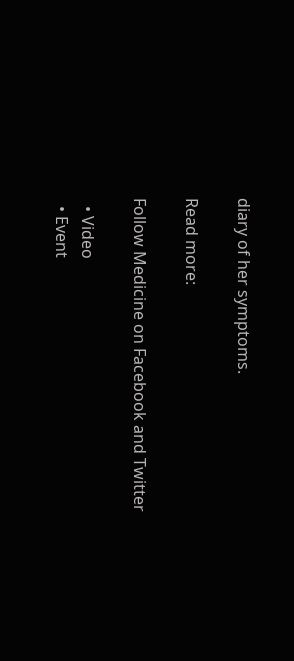diary of her symptoms.

Read more:

Follow Medicine on Facebook and Twitter

  • Video
  • Event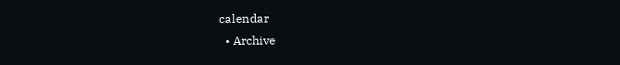calendar
  • Archive